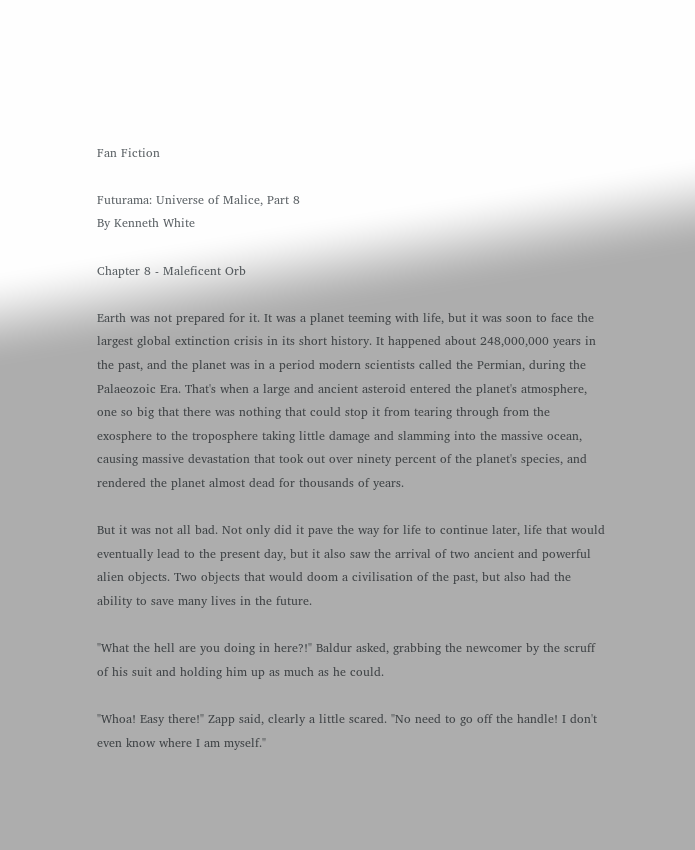Fan Fiction

Futurama: Universe of Malice, Part 8
By Kenneth White

Chapter 8 - Maleficent Orb

Earth was not prepared for it. It was a planet teeming with life, but it was soon to face the largest global extinction crisis in its short history. It happened about 248,000,000 years in the past, and the planet was in a period modern scientists called the Permian, during the Palaeozoic Era. That's when a large and ancient asteroid entered the planet's atmosphere, one so big that there was nothing that could stop it from tearing through from the exosphere to the troposphere taking little damage and slamming into the massive ocean, causing massive devastation that took out over ninety percent of the planet's species, and rendered the planet almost dead for thousands of years.

But it was not all bad. Not only did it pave the way for life to continue later, life that would eventually lead to the present day, but it also saw the arrival of two ancient and powerful alien objects. Two objects that would doom a civilisation of the past, but also had the ability to save many lives in the future.

"What the hell are you doing in here?!" Baldur asked, grabbing the newcomer by the scruff of his suit and holding him up as much as he could.

"Whoa! Easy there!" Zapp said, clearly a little scared. "No need to go off the handle! I don't even know where I am myself."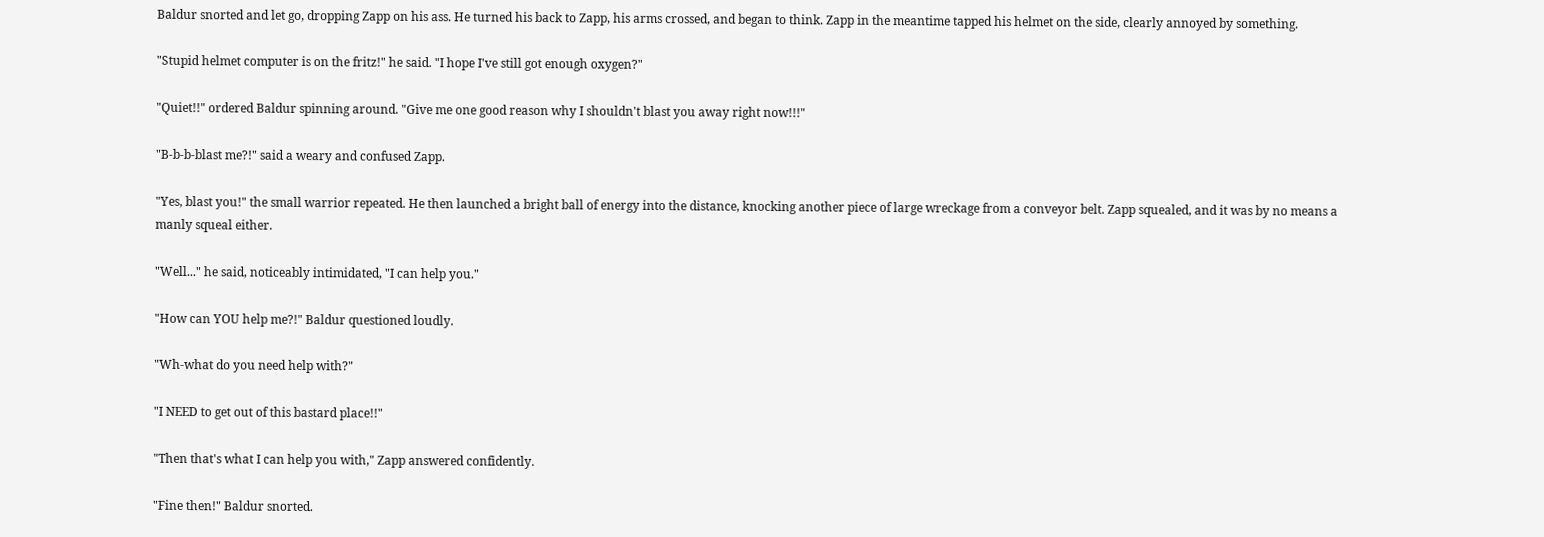Baldur snorted and let go, dropping Zapp on his ass. He turned his back to Zapp, his arms crossed, and began to think. Zapp in the meantime tapped his helmet on the side, clearly annoyed by something.

"Stupid helmet computer is on the fritz!" he said. "I hope I've still got enough oxygen?"

"Quiet!!" ordered Baldur spinning around. "Give me one good reason why I shouldn't blast you away right now!!!"

"B-b-b-blast me?!" said a weary and confused Zapp.

"Yes, blast you!" the small warrior repeated. He then launched a bright ball of energy into the distance, knocking another piece of large wreckage from a conveyor belt. Zapp squealed, and it was by no means a manly squeal either.

"Well..." he said, noticeably intimidated, "I can help you."

"How can YOU help me?!" Baldur questioned loudly.

"Wh-what do you need help with?"

"I NEED to get out of this bastard place!!"

"Then that's what I can help you with," Zapp answered confidently.

"Fine then!" Baldur snorted.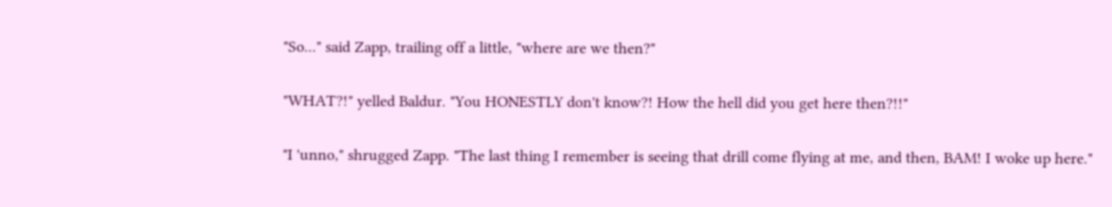"So..." said Zapp, trailing off a little, "where are we then?"

"WHAT?!" yelled Baldur. "You HONESTLY don't know?! How the hell did you get here then?!!"

"I 'unno," shrugged Zapp. "The last thing I remember is seeing that drill come flying at me, and then, BAM! I woke up here."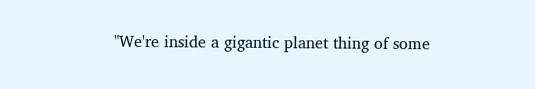"We're inside a gigantic planet thing of some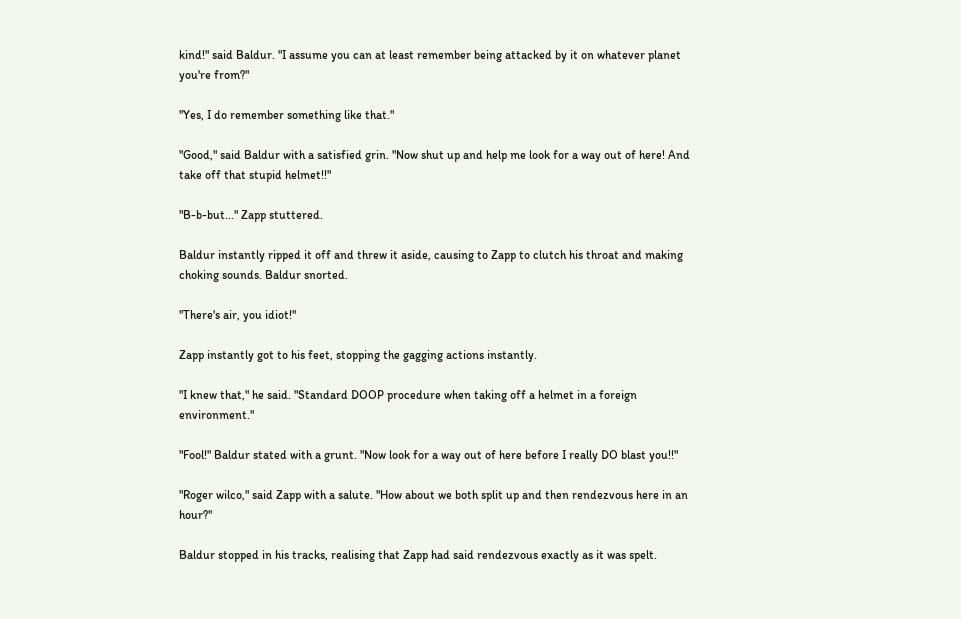kind!" said Baldur. "I assume you can at least remember being attacked by it on whatever planet you're from?"

"Yes, I do remember something like that."

"Good," said Baldur with a satisfied grin. "Now shut up and help me look for a way out of here! And take off that stupid helmet!!"

"B-b-but..." Zapp stuttered.

Baldur instantly ripped it off and threw it aside, causing to Zapp to clutch his throat and making choking sounds. Baldur snorted.

"There's air, you idiot!"

Zapp instantly got to his feet, stopping the gagging actions instantly.

"I knew that," he said. "Standard DOOP procedure when taking off a helmet in a foreign environment."

"Fool!" Baldur stated with a grunt. "Now look for a way out of here before I really DO blast you!!"

"Roger wilco," said Zapp with a salute. "How about we both split up and then rendezvous here in an hour?"

Baldur stopped in his tracks, realising that Zapp had said rendezvous exactly as it was spelt.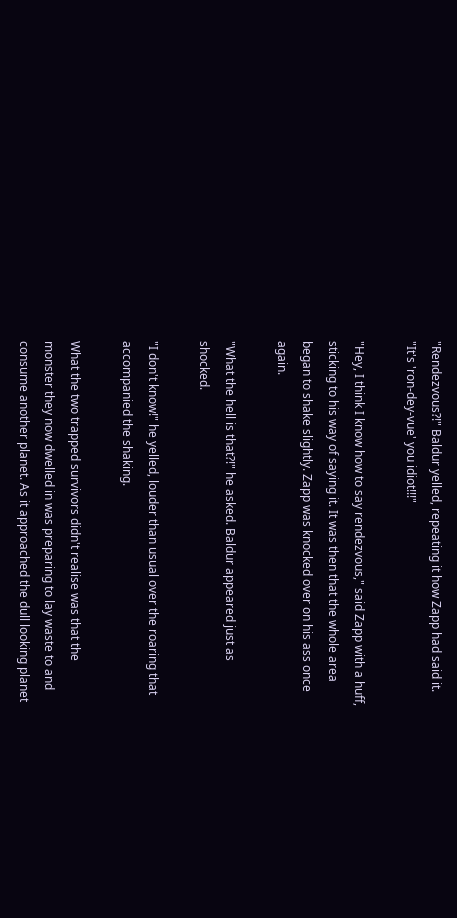"Rendezvous?!" Baldur yelled, repeating it how Zapp had said it. "It's 'ron-dey-vue' you idiot!!!"

"Hey, I think I know how to say rendezvous," said Zapp with a huff, sticking to his way of saying it. It was then that the whole area began to shake slightly. Zapp was knocked over on his ass once again.

"What the hell is that?!" he asked. Baldur appeared just as shocked.

"I don't know!" he yelled, louder than usual over the roaring that accompanied the shaking.

What the two trapped survivors didn't realise was that the monster they now dwelled in was preparing to lay waste to and consume another planet. As it approached the dull looking planet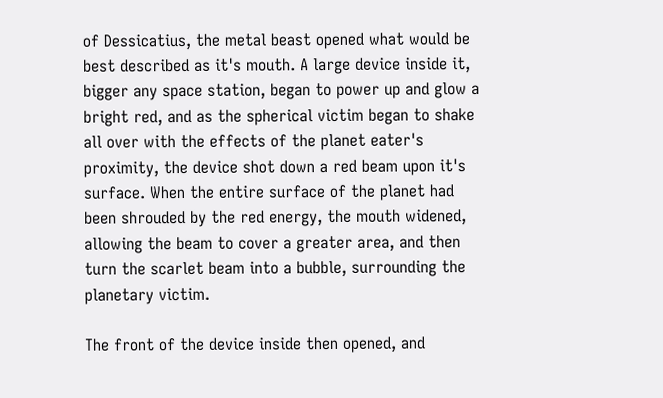of Dessicatius, the metal beast opened what would be best described as it's mouth. A large device inside it, bigger any space station, began to power up and glow a bright red, and as the spherical victim began to shake all over with the effects of the planet eater's proximity, the device shot down a red beam upon it's surface. When the entire surface of the planet had been shrouded by the red energy, the mouth widened, allowing the beam to cover a greater area, and then turn the scarlet beam into a bubble, surrounding the planetary victim.

The front of the device inside then opened, and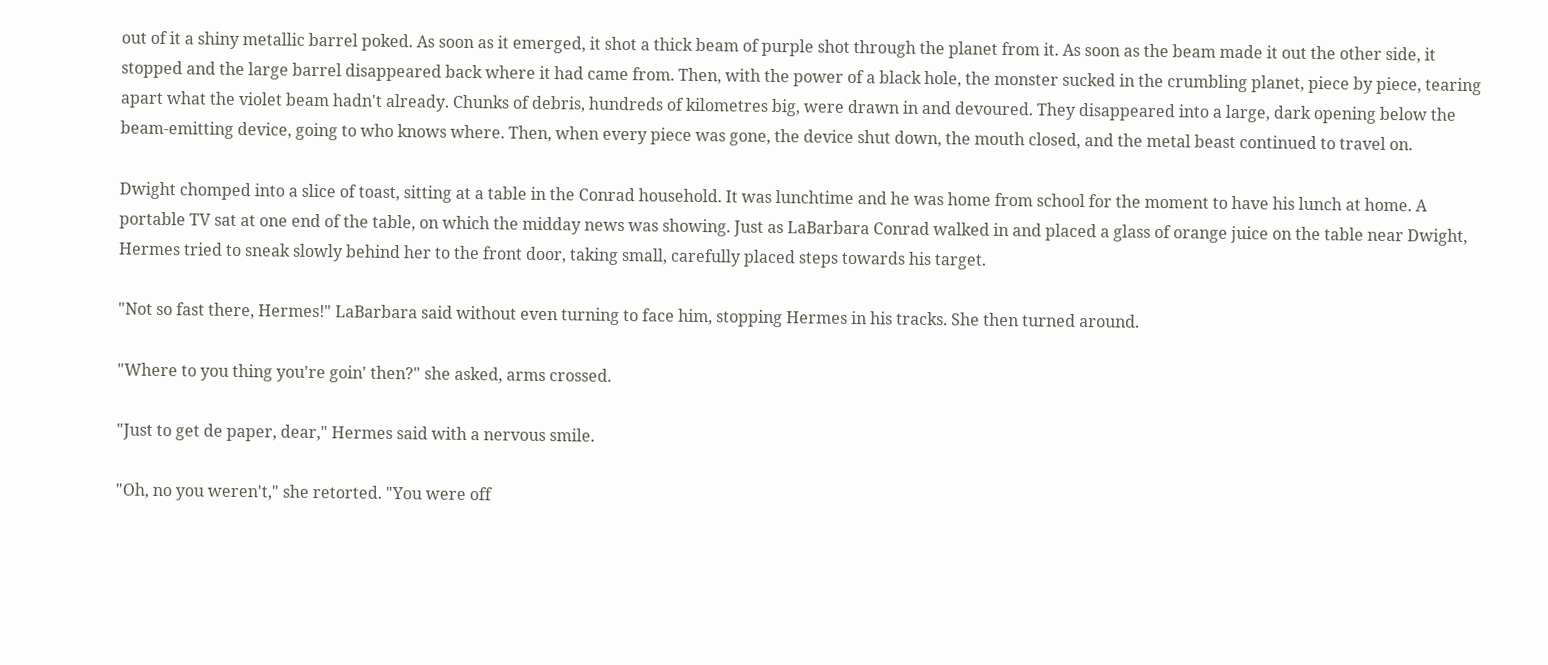out of it a shiny metallic barrel poked. As soon as it emerged, it shot a thick beam of purple shot through the planet from it. As soon as the beam made it out the other side, it stopped and the large barrel disappeared back where it had came from. Then, with the power of a black hole, the monster sucked in the crumbling planet, piece by piece, tearing apart what the violet beam hadn't already. Chunks of debris, hundreds of kilometres big, were drawn in and devoured. They disappeared into a large, dark opening below the beam-emitting device, going to who knows where. Then, when every piece was gone, the device shut down, the mouth closed, and the metal beast continued to travel on.

Dwight chomped into a slice of toast, sitting at a table in the Conrad household. It was lunchtime and he was home from school for the moment to have his lunch at home. A portable TV sat at one end of the table, on which the midday news was showing. Just as LaBarbara Conrad walked in and placed a glass of orange juice on the table near Dwight, Hermes tried to sneak slowly behind her to the front door, taking small, carefully placed steps towards his target.

"Not so fast there, Hermes!" LaBarbara said without even turning to face him, stopping Hermes in his tracks. She then turned around.

"Where to you thing you're goin' then?" she asked, arms crossed.

"Just to get de paper, dear," Hermes said with a nervous smile.

"Oh, no you weren't," she retorted. "You were off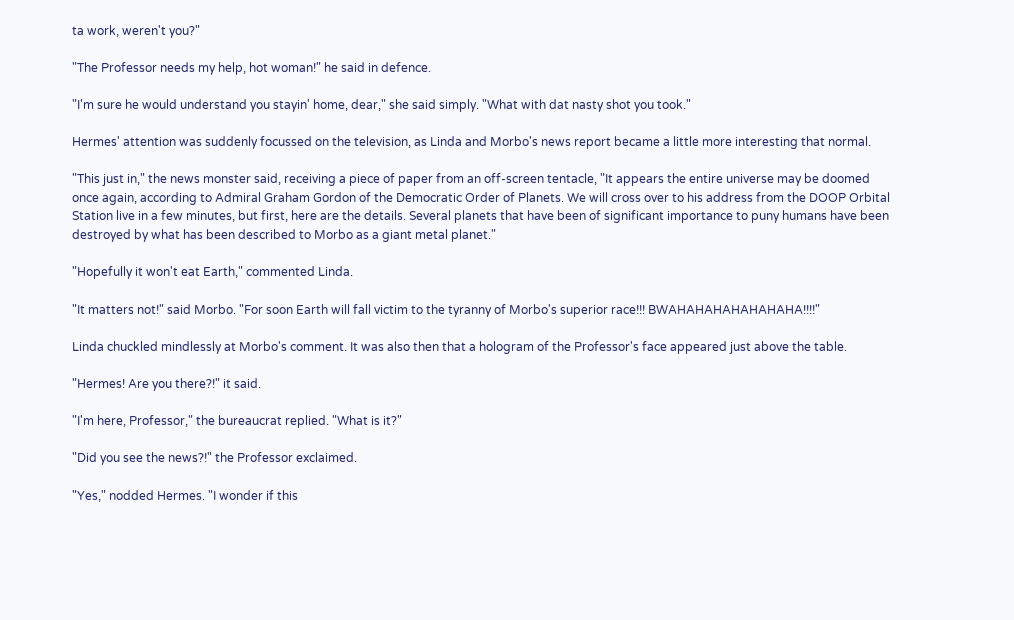ta work, weren't you?"

"The Professor needs my help, hot woman!" he said in defence.

"I'm sure he would understand you stayin' home, dear," she said simply. "What with dat nasty shot you took."

Hermes' attention was suddenly focussed on the television, as Linda and Morbo's news report became a little more interesting that normal.

"This just in," the news monster said, receiving a piece of paper from an off-screen tentacle, "It appears the entire universe may be doomed once again, according to Admiral Graham Gordon of the Democratic Order of Planets. We will cross over to his address from the DOOP Orbital Station live in a few minutes, but first, here are the details. Several planets that have been of significant importance to puny humans have been destroyed by what has been described to Morbo as a giant metal planet."

"Hopefully it won't eat Earth," commented Linda.

"It matters not!" said Morbo. "For soon Earth will fall victim to the tyranny of Morbo's superior race!!! BWAHAHAHAHAHAHAHA!!!!"

Linda chuckled mindlessly at Morbo's comment. It was also then that a hologram of the Professor's face appeared just above the table.

"Hermes! Are you there?!" it said.

"I'm here, Professor," the bureaucrat replied. "What is it?"

"Did you see the news?!" the Professor exclaimed.

"Yes," nodded Hermes. "I wonder if this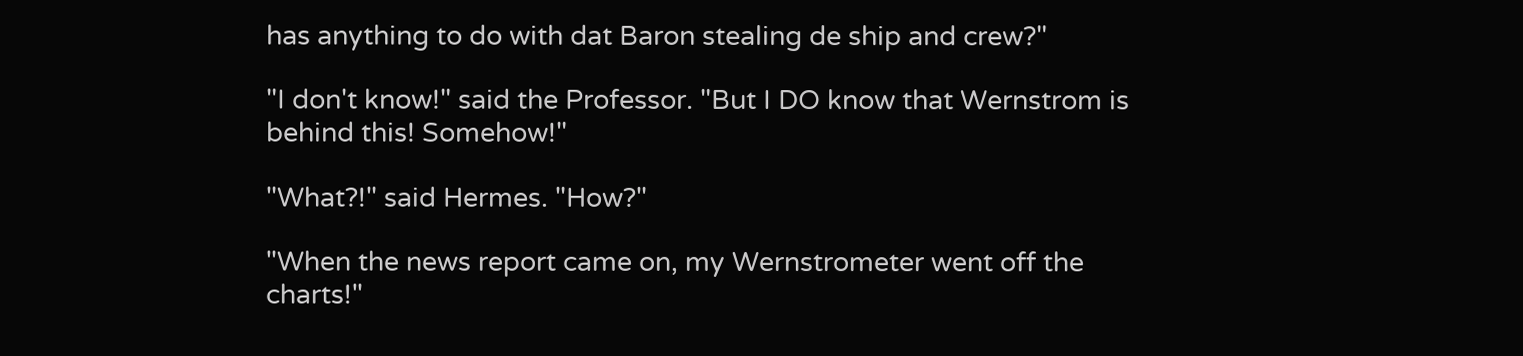has anything to do with dat Baron stealing de ship and crew?"

"I don't know!" said the Professor. "But I DO know that Wernstrom is behind this! Somehow!"

"What?!" said Hermes. "How?"

"When the news report came on, my Wernstrometer went off the charts!"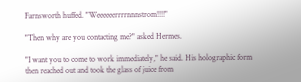Farnsworth huffed. "Weeeeeerrrrnnnstrom!!!!"

"Then why are you contacting me?" asked Hermes.

"I want you to come to work immediately," he said. His holographic form then reached out and took the glass of juice from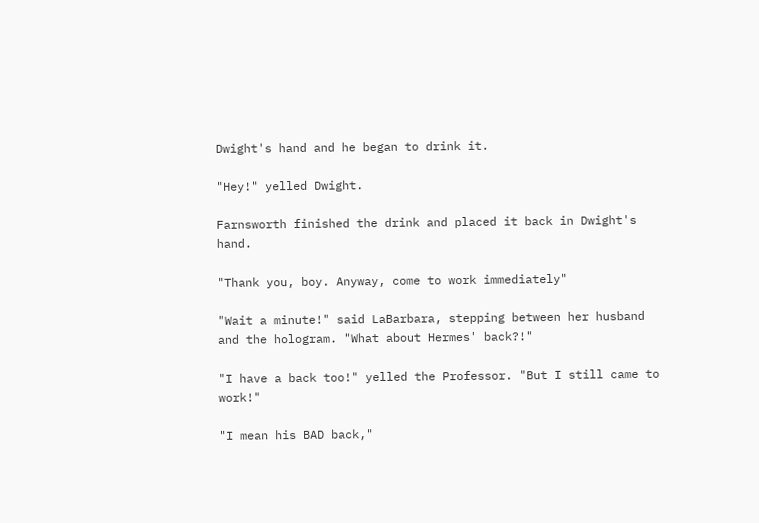Dwight's hand and he began to drink it.

"Hey!" yelled Dwight.

Farnsworth finished the drink and placed it back in Dwight's hand.

"Thank you, boy. Anyway, come to work immediately"

"Wait a minute!" said LaBarbara, stepping between her husband and the hologram. "What about Hermes' back?!"

"I have a back too!" yelled the Professor. "But I still came to work!"

"I mean his BAD back,"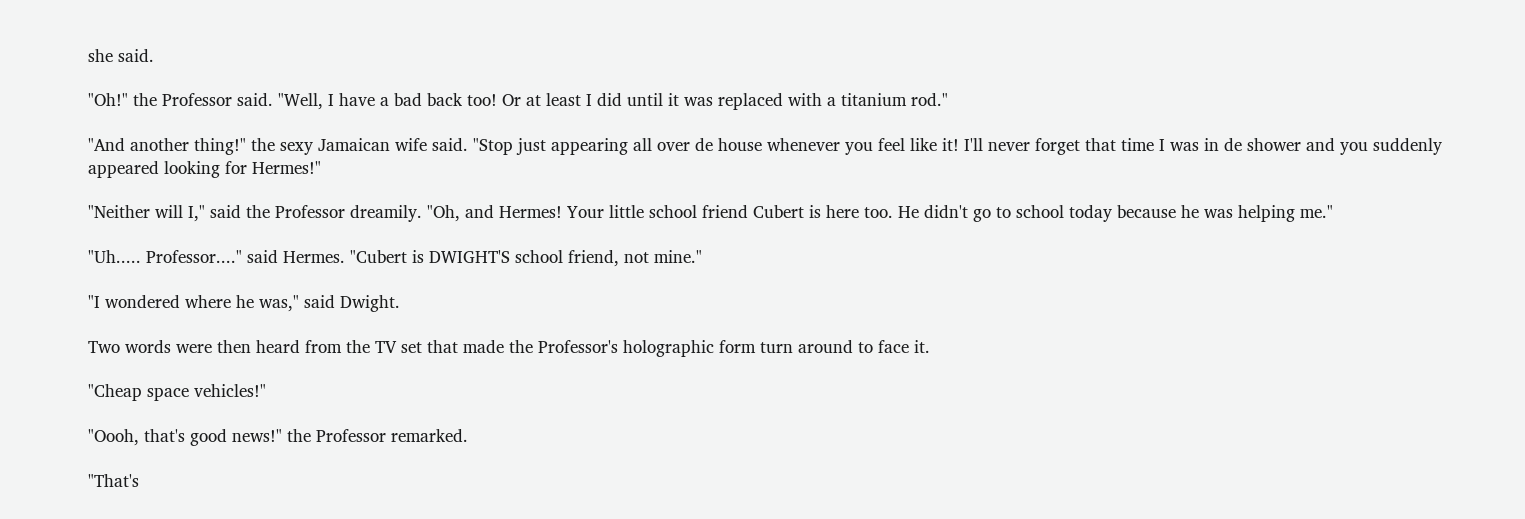she said.

"Oh!" the Professor said. "Well, I have a bad back too! Or at least I did until it was replaced with a titanium rod."

"And another thing!" the sexy Jamaican wife said. "Stop just appearing all over de house whenever you feel like it! I'll never forget that time I was in de shower and you suddenly appeared looking for Hermes!"

"Neither will I," said the Professor dreamily. "Oh, and Hermes! Your little school friend Cubert is here too. He didn't go to school today because he was helping me."

"Uh..... Professor...." said Hermes. "Cubert is DWIGHT'S school friend, not mine."

"I wondered where he was," said Dwight.

Two words were then heard from the TV set that made the Professor's holographic form turn around to face it.

"Cheap space vehicles!"

"Oooh, that's good news!" the Professor remarked.

"That's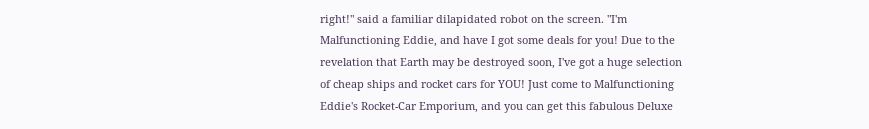right!" said a familiar dilapidated robot on the screen. "I'm Malfunctioning Eddie, and have I got some deals for you! Due to the revelation that Earth may be destroyed soon, I've got a huge selection of cheap ships and rocket cars for YOU! Just come to Malfunctioning Eddie's Rocket-Car Emporium, and you can get this fabulous Deluxe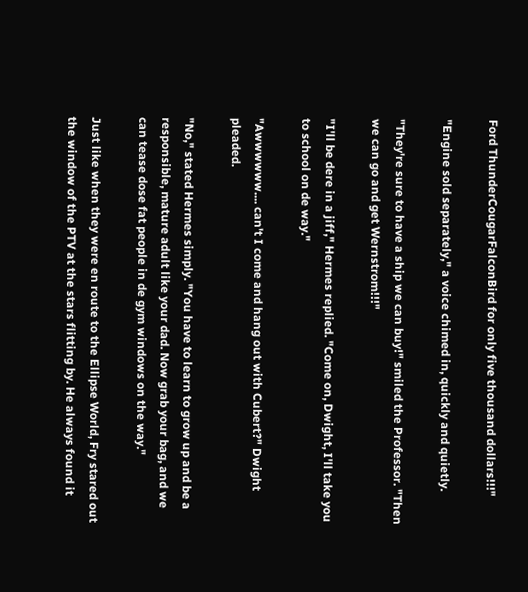Ford ThunderCougarFalconBird for only five thousand dollars!!!"

"Engine sold separately," a voice chimed in, quickly and quietly.

"They're sure to have a ship we can buy!" smiled the Professor. "Then we can go and get Wernstrom!!!"

"I'll be dere in a jiff," Hermes replied. "Come on, Dwight, I'll take you to school on de way."

"Awwwwww.... can't I come and hang out with Cubert?" Dwight pleaded.

"No," stated Hermes simply. "You have to learn to grow up and be a responsible, mature adult like your dad. Now grab your bag, and we can tease dose fat people in de gym windows on the way."

Just like when they were en route to the Ellipse World, Fry stared out the window of the PTV at the stars flitting by. He always found it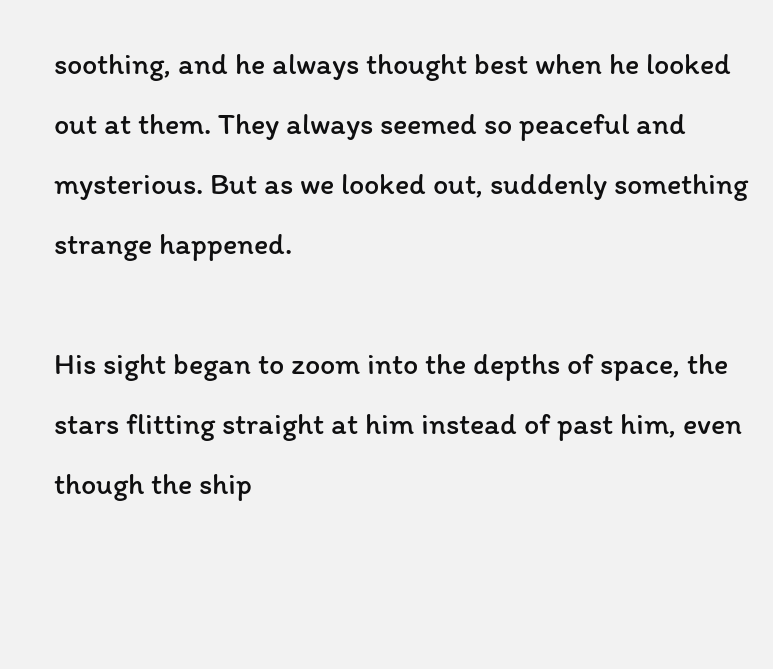soothing, and he always thought best when he looked out at them. They always seemed so peaceful and mysterious. But as we looked out, suddenly something strange happened.

His sight began to zoom into the depths of space, the stars flitting straight at him instead of past him, even though the ship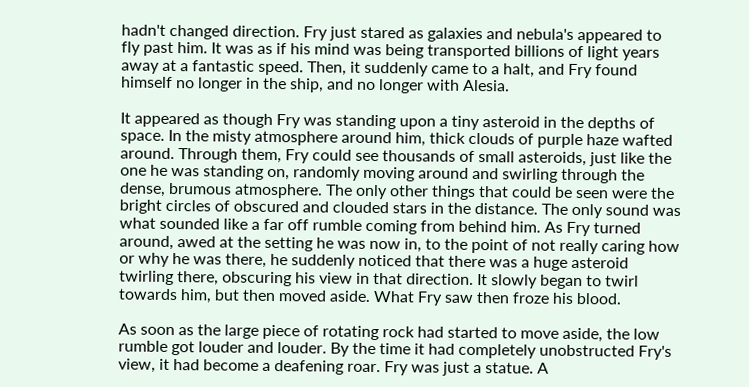hadn't changed direction. Fry just stared as galaxies and nebula's appeared to fly past him. It was as if his mind was being transported billions of light years away at a fantastic speed. Then, it suddenly came to a halt, and Fry found himself no longer in the ship, and no longer with Alesia.

It appeared as though Fry was standing upon a tiny asteroid in the depths of space. In the misty atmosphere around him, thick clouds of purple haze wafted around. Through them, Fry could see thousands of small asteroids, just like the one he was standing on, randomly moving around and swirling through the dense, brumous atmosphere. The only other things that could be seen were the bright circles of obscured and clouded stars in the distance. The only sound was what sounded like a far off rumble coming from behind him. As Fry turned around, awed at the setting he was now in, to the point of not really caring how or why he was there, he suddenly noticed that there was a huge asteroid twirling there, obscuring his view in that direction. It slowly began to twirl towards him, but then moved aside. What Fry saw then froze his blood.

As soon as the large piece of rotating rock had started to move aside, the low rumble got louder and louder. By the time it had completely unobstructed Fry's view, it had become a deafening roar. Fry was just a statue. A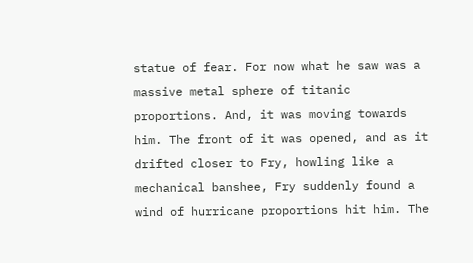statue of fear. For now what he saw was a massive metal sphere of titanic proportions. And, it was moving towards him. The front of it was opened, and as it drifted closer to Fry, howling like a mechanical banshee, Fry suddenly found a wind of hurricane proportions hit him. The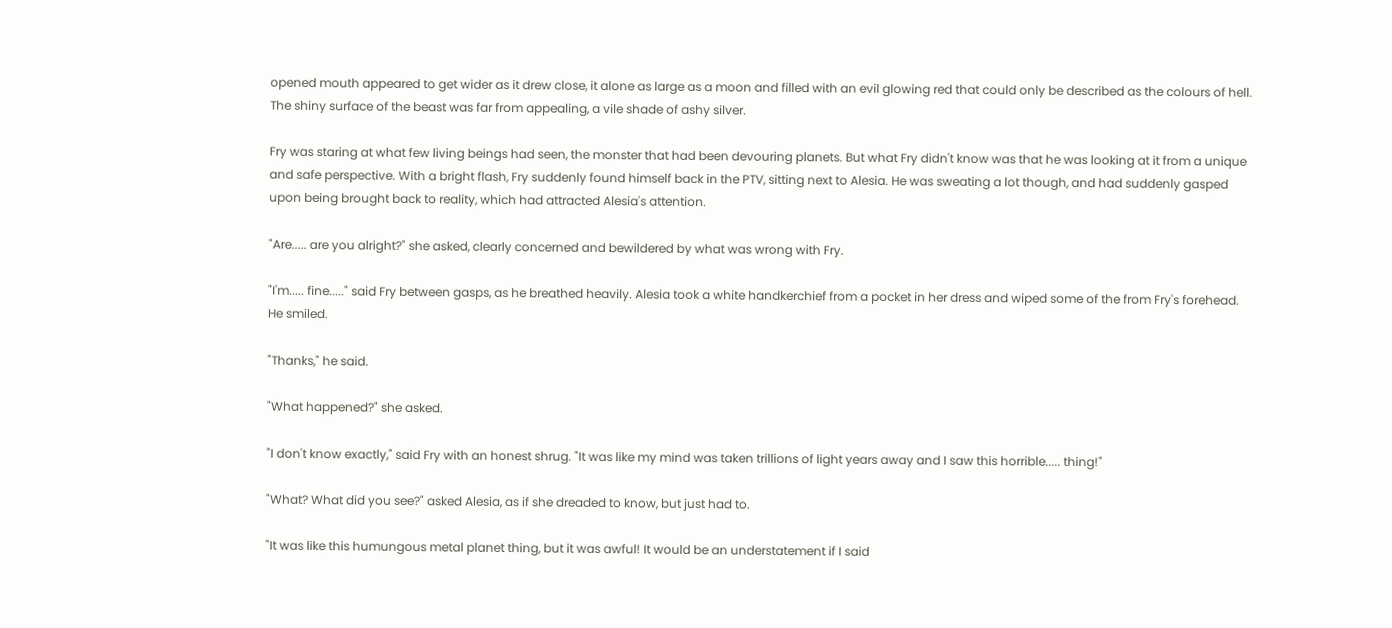opened mouth appeared to get wider as it drew close, it alone as large as a moon and filled with an evil glowing red that could only be described as the colours of hell. The shiny surface of the beast was far from appealing, a vile shade of ashy silver.

Fry was staring at what few living beings had seen, the monster that had been devouring planets. But what Fry didn't know was that he was looking at it from a unique and safe perspective. With a bright flash, Fry suddenly found himself back in the PTV, sitting next to Alesia. He was sweating a lot though, and had suddenly gasped upon being brought back to reality, which had attracted Alesia's attention.

"Are..... are you alright?" she asked, clearly concerned and bewildered by what was wrong with Fry.

"I'm..... fine....." said Fry between gasps, as he breathed heavily. Alesia took a white handkerchief from a pocket in her dress and wiped some of the from Fry's forehead. He smiled.

"Thanks," he said.

"What happened?" she asked.

"I don't know exactly," said Fry with an honest shrug. "It was like my mind was taken trillions of light years away and I saw this horrible..... thing!"

"What? What did you see?" asked Alesia, as if she dreaded to know, but just had to.

"It was like this humungous metal planet thing, but it was awful! It would be an understatement if I said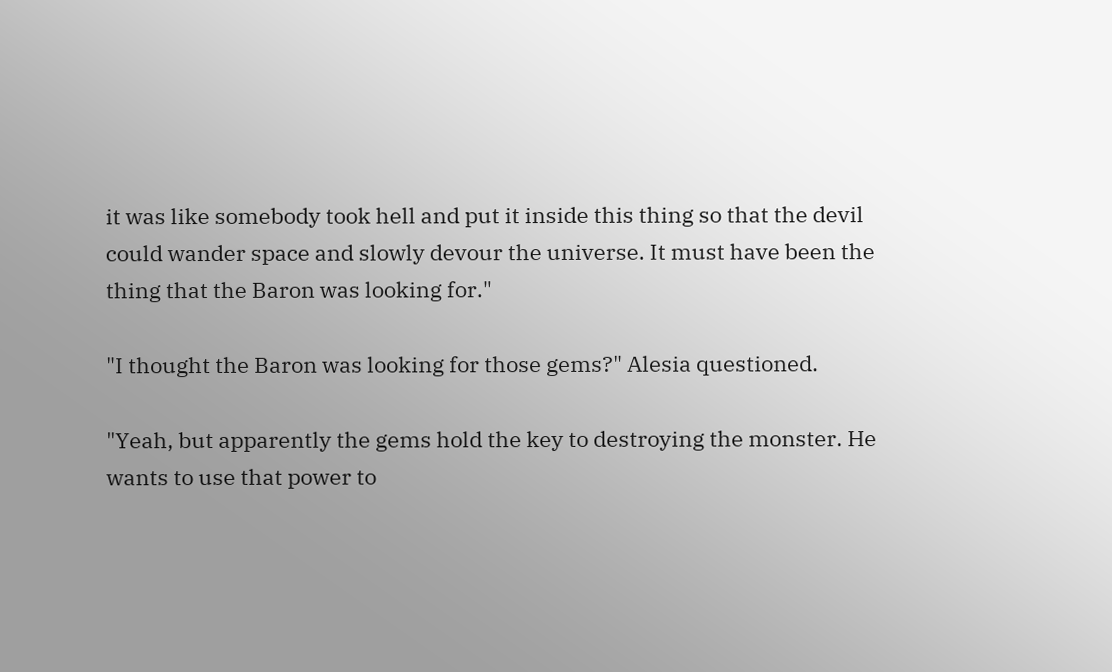it was like somebody took hell and put it inside this thing so that the devil could wander space and slowly devour the universe. It must have been the thing that the Baron was looking for."

"I thought the Baron was looking for those gems?" Alesia questioned.

"Yeah, but apparently the gems hold the key to destroying the monster. He wants to use that power to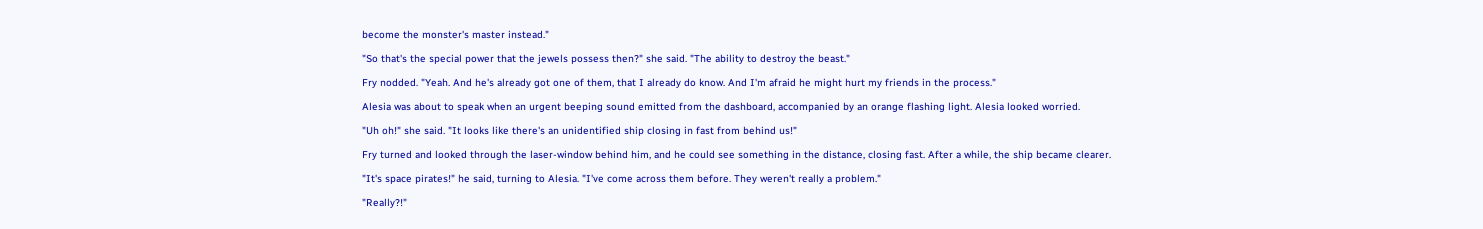become the monster's master instead."

"So that's the special power that the jewels possess then?" she said. "The ability to destroy the beast."

Fry nodded. "Yeah. And he's already got one of them, that I already do know. And I'm afraid he might hurt my friends in the process."

Alesia was about to speak when an urgent beeping sound emitted from the dashboard, accompanied by an orange flashing light. Alesia looked worried.

"Uh oh!" she said. "It looks like there's an unidentified ship closing in fast from behind us!"

Fry turned and looked through the laser-window behind him, and he could see something in the distance, closing fast. After a while, the ship became clearer.

"It's space pirates!" he said, turning to Alesia. "I've come across them before. They weren't really a problem."

"Really?!"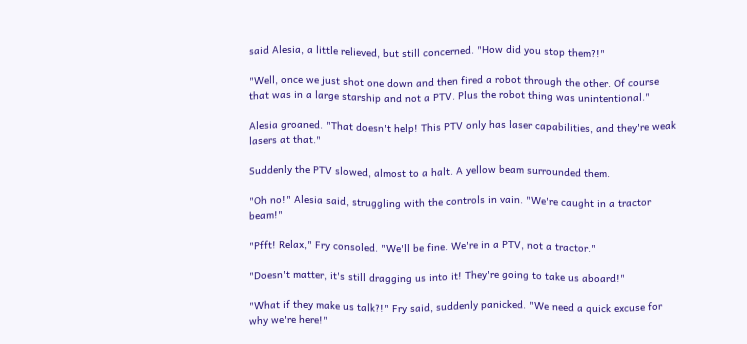said Alesia, a little relieved, but still concerned. "How did you stop them?!"

"Well, once we just shot one down and then fired a robot through the other. Of course that was in a large starship and not a PTV. Plus the robot thing was unintentional."

Alesia groaned. "That doesn't help! This PTV only has laser capabilities, and they're weak lasers at that."

Suddenly the PTV slowed, almost to a halt. A yellow beam surrounded them.

"Oh no!" Alesia said, struggling with the controls in vain. "We're caught in a tractor beam!"

"Pfft! Relax," Fry consoled. "We'll be fine. We're in a PTV, not a tractor."

"Doesn't matter, it's still dragging us into it! They're going to take us aboard!"

"What if they make us talk?!" Fry said, suddenly panicked. "We need a quick excuse for why we're here!"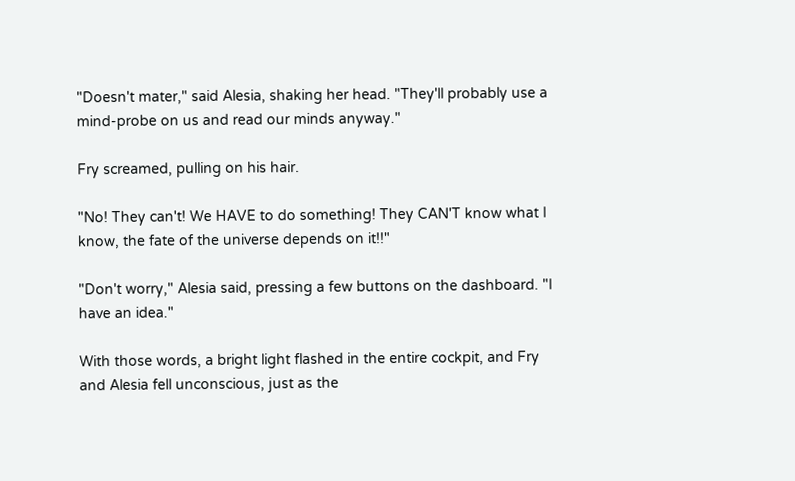"Doesn't mater," said Alesia, shaking her head. "They'll probably use a mind-probe on us and read our minds anyway."

Fry screamed, pulling on his hair.

"No! They can't! We HAVE to do something! They CAN'T know what I know, the fate of the universe depends on it!!"

"Don't worry," Alesia said, pressing a few buttons on the dashboard. "I have an idea."

With those words, a bright light flashed in the entire cockpit, and Fry and Alesia fell unconscious, just as the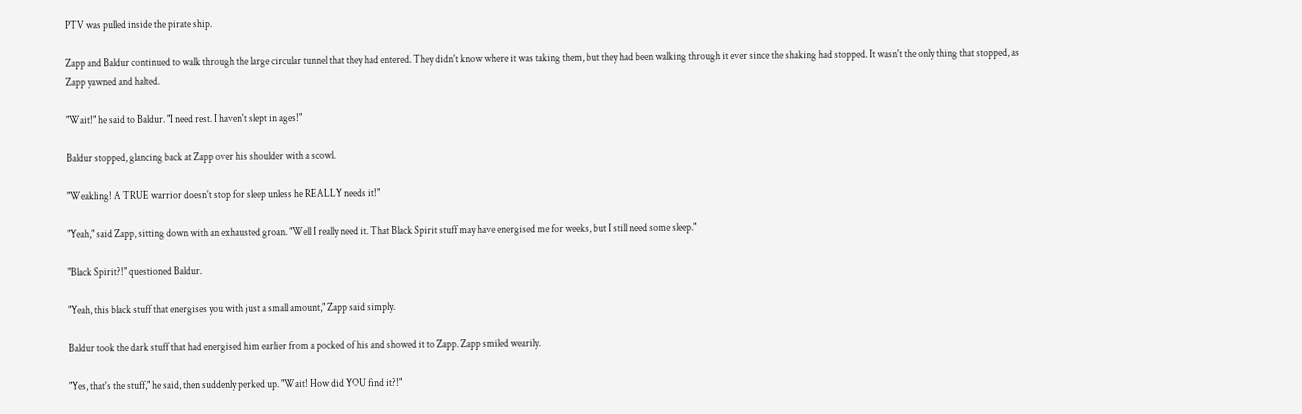PTV was pulled inside the pirate ship.

Zapp and Baldur continued to walk through the large circular tunnel that they had entered. They didn't know where it was taking them, but they had been walking through it ever since the shaking had stopped. It wasn't the only thing that stopped, as Zapp yawned and halted.

"Wait!" he said to Baldur. "I need rest. I haven't slept in ages!"

Baldur stopped, glancing back at Zapp over his shoulder with a scowl.

"Weakling! A TRUE warrior doesn't stop for sleep unless he REALLY needs it!"

"Yeah," said Zapp, sitting down with an exhausted groan. "Well I really need it. That Black Spirit stuff may have energised me for weeks, but I still need some sleep."

"Black Spirit?!" questioned Baldur.

"Yeah, this black stuff that energises you with just a small amount," Zapp said simply.

Baldur took the dark stuff that had energised him earlier from a pocked of his and showed it to Zapp. Zapp smiled wearily.

"Yes, that's the stuff," he said, then suddenly perked up. "Wait! How did YOU find it?!"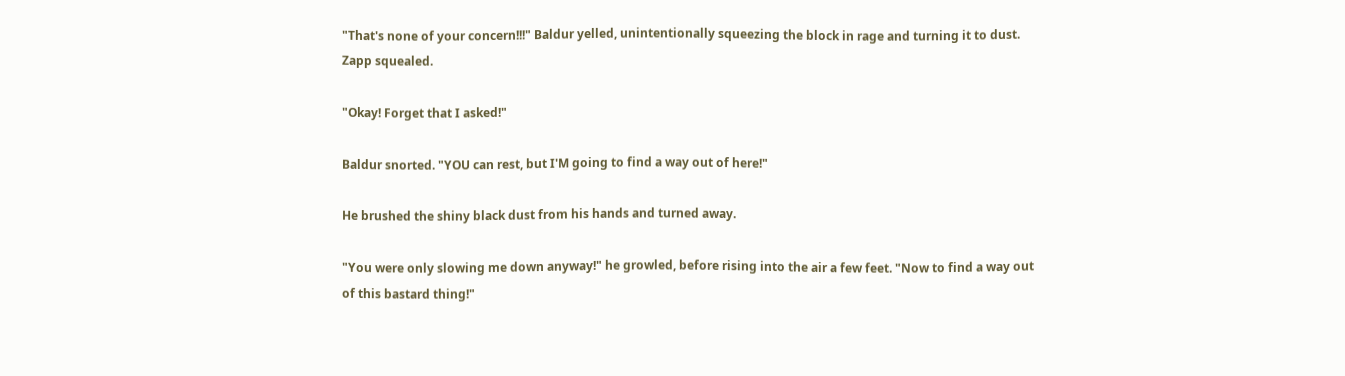"That's none of your concern!!!" Baldur yelled, unintentionally squeezing the block in rage and turning it to dust. Zapp squealed.

"Okay! Forget that I asked!"

Baldur snorted. "YOU can rest, but I'M going to find a way out of here!"

He brushed the shiny black dust from his hands and turned away.

"You were only slowing me down anyway!" he growled, before rising into the air a few feet. "Now to find a way out of this bastard thing!"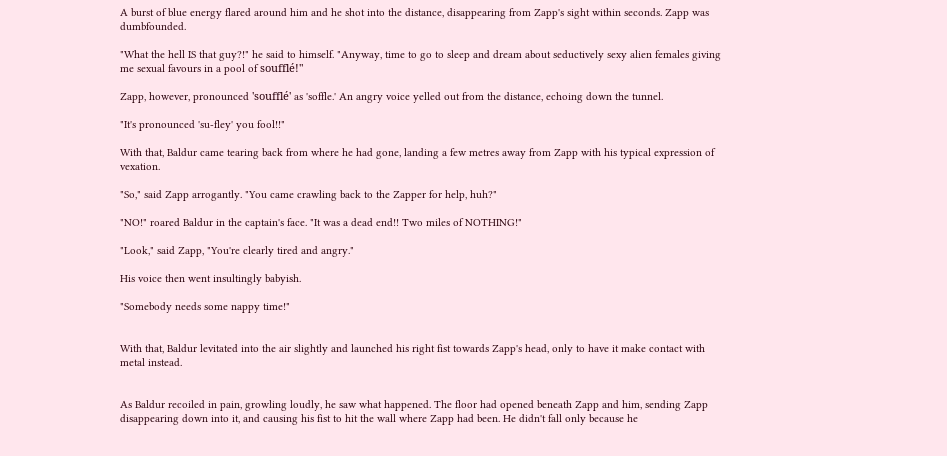A burst of blue energy flared around him and he shot into the distance, disappearing from Zapp's sight within seconds. Zapp was dumbfounded.

"What the hell IS that guy?!" he said to himself. "Anyway, time to go to sleep and dream about seductively sexy alien females giving me sexual favours in a pool of soufflé!"

Zapp, however, pronounced 'soufflé' as 'soffle.' An angry voice yelled out from the distance, echoing down the tunnel.

"It's pronounced 'su-fley' you fool!!"

With that, Baldur came tearing back from where he had gone, landing a few metres away from Zapp with his typical expression of vexation.

"So," said Zapp arrogantly. "You came crawling back to the Zapper for help, huh?"

"NO!" roared Baldur in the captain's face. "It was a dead end!! Two miles of NOTHING!"

"Look," said Zapp, "You're clearly tired and angry."

His voice then went insultingly babyish.

"Somebody needs some nappy time!"


With that, Baldur levitated into the air slightly and launched his right fist towards Zapp's head, only to have it make contact with metal instead.


As Baldur recoiled in pain, growling loudly, he saw what happened. The floor had opened beneath Zapp and him, sending Zapp disappearing down into it, and causing his fist to hit the wall where Zapp had been. He didn't fall only because he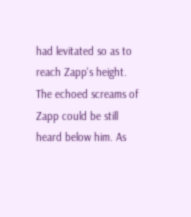had levitated so as to reach Zapp's height. The echoed screams of Zapp could be still heard below him. As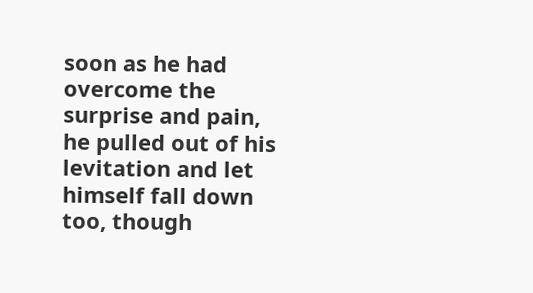soon as he had overcome the surprise and pain, he pulled out of his levitation and let himself fall down too, though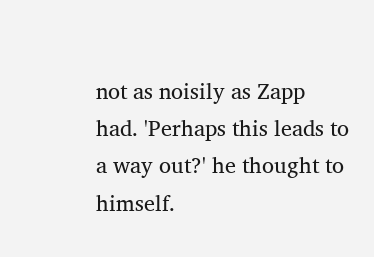not as noisily as Zapp had. 'Perhaps this leads to a way out?' he thought to himself.